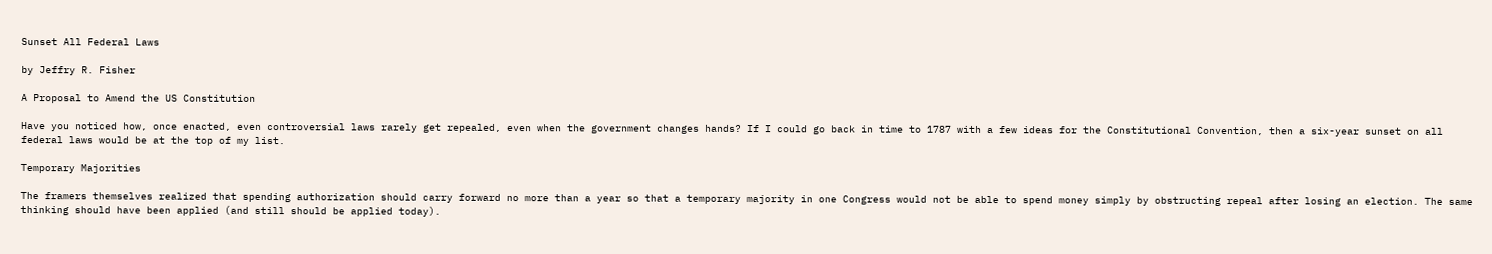Sunset All Federal Laws

by Jeffry R. Fisher

A Proposal to Amend the US Constitution

Have you noticed how, once enacted, even controversial laws rarely get repealed, even when the government changes hands? If I could go back in time to 1787 with a few ideas for the Constitutional Convention, then a six-year sunset on all federal laws would be at the top of my list.

Temporary Majorities

The framers themselves realized that spending authorization should carry forward no more than a year so that a temporary majority in one Congress would not be able to spend money simply by obstructing repeal after losing an election. The same thinking should have been applied (and still should be applied today).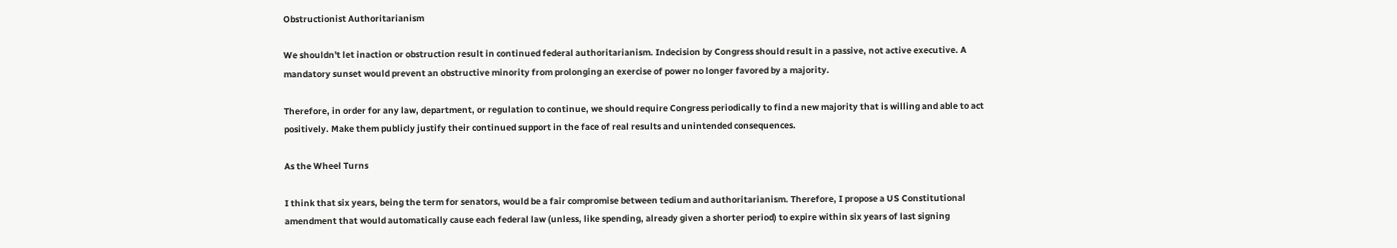Obstructionist Authoritarianism

We shouldn't let inaction or obstruction result in continued federal authoritarianism. Indecision by Congress should result in a passive, not active executive. A mandatory sunset would prevent an obstructive minority from prolonging an exercise of power no longer favored by a majority.

Therefore, in order for any law, department, or regulation to continue, we should require Congress periodically to find a new majority that is willing and able to act positively. Make them publicly justify their continued support in the face of real results and unintended consequences.

As the Wheel Turns

I think that six years, being the term for senators, would be a fair compromise between tedium and authoritarianism. Therefore, I propose a US Constitutional amendment that would automatically cause each federal law (unless, like spending, already given a shorter period) to expire within six years of last signing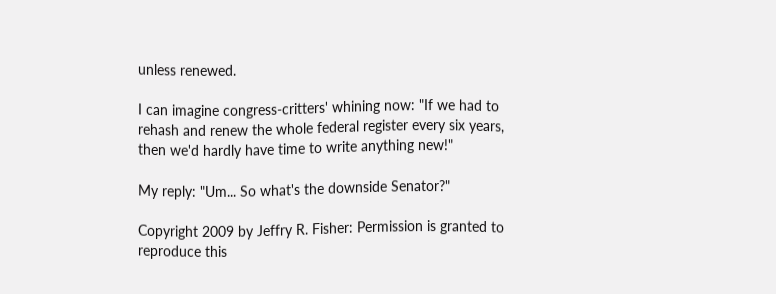unless renewed.

I can imagine congress-critters' whining now: "If we had to rehash and renew the whole federal register every six years, then we'd hardly have time to write anything new!"

My reply: "Um... So what's the downside Senator?"

Copyright 2009 by Jeffry R. Fisher: Permission is granted to reproduce this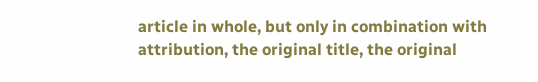article in whole, but only in combination with attribution, the original title, the original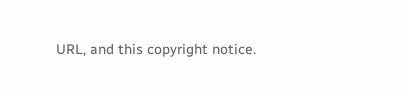URL, and this copyright notice.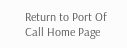Return to Port Of Call Home Page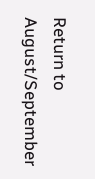Return to August/September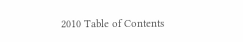2010 Table of Contents